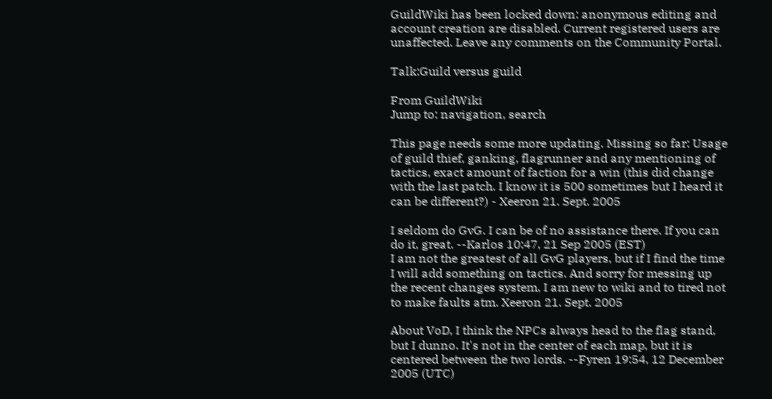GuildWiki has been locked down: anonymous editing and account creation are disabled. Current registered users are unaffected. Leave any comments on the Community Portal.

Talk:Guild versus guild

From GuildWiki
Jump to: navigation, search

This page needs some more updating. Missing so far: Usage of guild thief, ganking, flagrunner and any mentioning of tactics, exact amount of faction for a win (this did change with the last patch. I know it is 500 sometimes but I heard it can be different?) - Xeeron 21. Sept. 2005

I seldom do GvG. I can be of no assistance there. If you can do it, great. --Karlos 10:47, 21 Sep 2005 (EST)
I am not the greatest of all GvG players, but if I find the time I will add something on tactics. And sorry for messing up the recent changes system, I am new to wiki and to tired not to make faults atm. Xeeron 21. Sept. 2005

About VoD, I think the NPCs always head to the flag stand, but I dunno. It's not in the center of each map, but it is centered between the two lords. --Fyren 19:54, 12 December 2005 (UTC)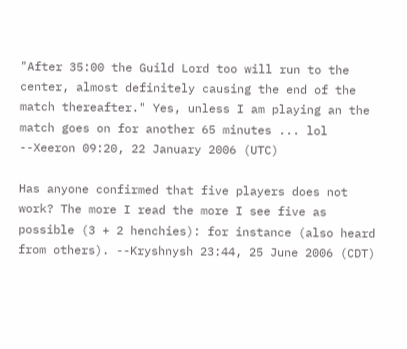"After 35:00 the Guild Lord too will run to the center, almost definitely causing the end of the match thereafter." Yes, unless I am playing an the match goes on for another 65 minutes ... lol --Xeeron 09:20, 22 January 2006 (UTC)

Has anyone confirmed that five players does not work? The more I read the more I see five as possible (3 + 2 henchies): for instance (also heard from others). --Kryshnysh 23:44, 25 June 2006 (CDT)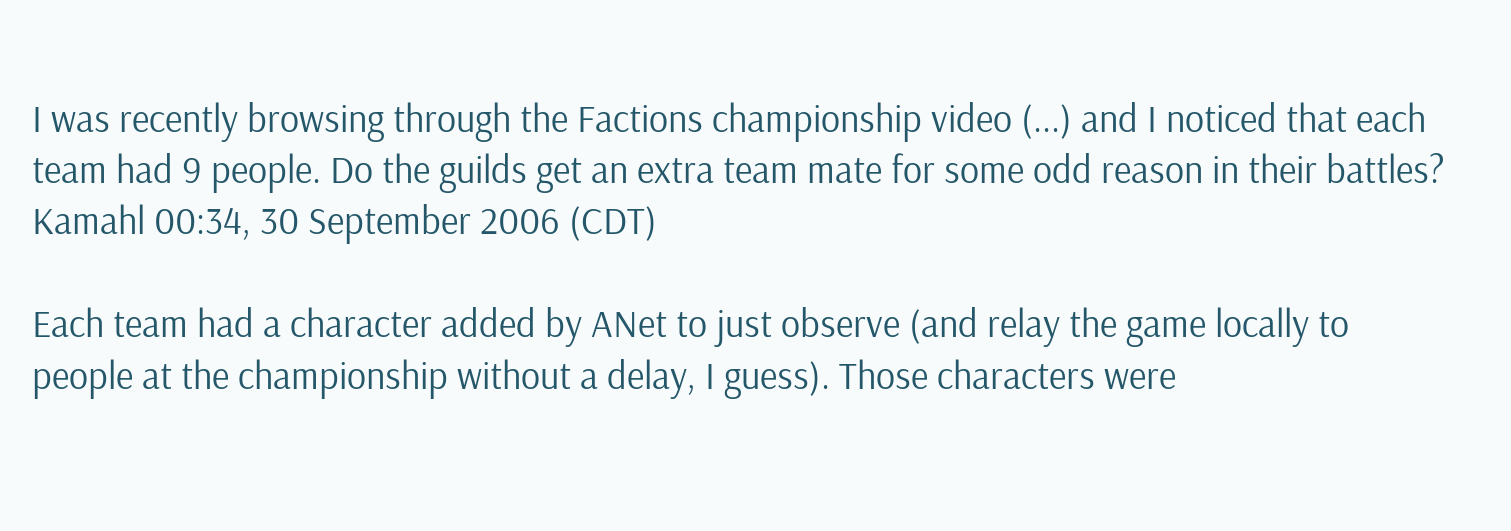I was recently browsing through the Factions championship video (...) and I noticed that each team had 9 people. Do the guilds get an extra team mate for some odd reason in their battles? Kamahl 00:34, 30 September 2006 (CDT)

Each team had a character added by ANet to just observe (and relay the game locally to people at the championship without a delay, I guess). Those characters were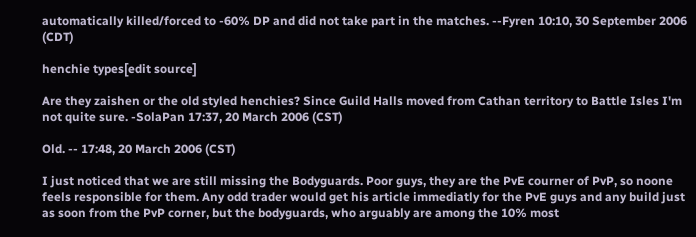automatically killed/forced to -60% DP and did not take part in the matches. --Fyren 10:10, 30 September 2006 (CDT)

henchie types[edit source]

Are they zaishen or the old styled henchies? Since Guild Halls moved from Cathan territory to Battle Isles I'm not quite sure. -SolaPan 17:37, 20 March 2006 (CST)

Old. -- 17:48, 20 March 2006 (CST)

I just noticed that we are still missing the Bodyguards. Poor guys, they are the PvE courner of PvP, so noone feels responsible for them. Any odd trader would get his article immediatly for the PvE guys and any build just as soon from the PvP corner, but the bodyguards, who arguably are among the 10% most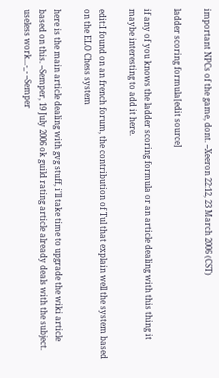important NPCs of the game, dont. --Xeeron 22:12, 23 March 2006 (CST)

ladder scoring formula[edit source]

if any of you knows the ladder scoring formula or an article dealing with this thing it maybe interesting to add it here.

edit:I found on an french forum, the contribution of Tul that explain well the system based on the ELO Chess system

here is the main article dealing with gvg stuff, i'll take time to upgrade the wiki article based on this. --Semper, 19 July 2006 ok guild rating article already deals with the subject. useless work...-_- --Semper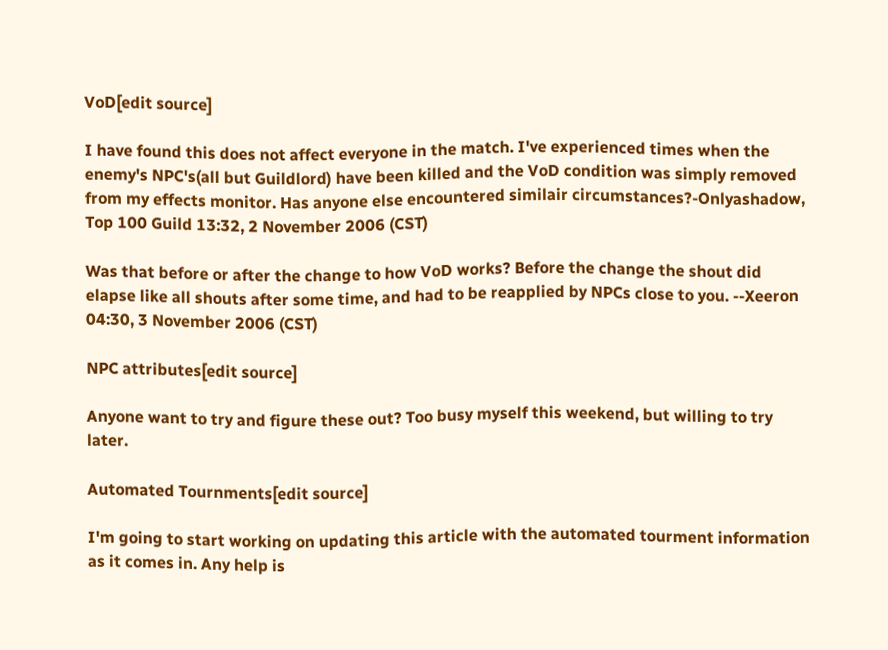VoD[edit source]

I have found this does not affect everyone in the match. I've experienced times when the enemy's NPC's(all but Guildlord) have been killed and the VoD condition was simply removed from my effects monitor. Has anyone else encountered similair circumstances?-Onlyashadow, Top 100 Guild 13:32, 2 November 2006 (CST)

Was that before or after the change to how VoD works? Before the change the shout did elapse like all shouts after some time, and had to be reapplied by NPCs close to you. --Xeeron 04:30, 3 November 2006 (CST)

NPC attributes[edit source]

Anyone want to try and figure these out? Too busy myself this weekend, but willing to try later.

Automated Tournments[edit source]

I'm going to start working on updating this article with the automated tourment information as it comes in. Any help is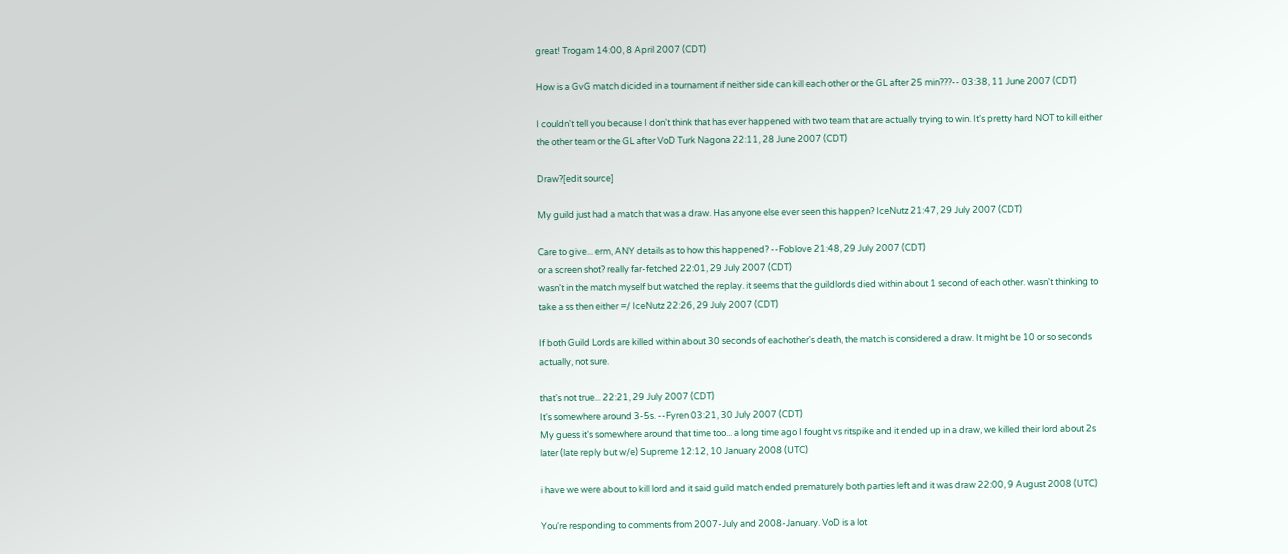great! Trogam 14:00, 8 April 2007 (CDT)

How is a GvG match dicided in a tournament if neither side can kill each other or the GL after 25 min???-- 03:38, 11 June 2007 (CDT)

I couldn't tell you because I don't think that has ever happened with two team that are actually trying to win. It's pretty hard NOT to kill either the other team or the GL after VoD Turk Nagona 22:11, 28 June 2007 (CDT)

Draw?[edit source]

My guild just had a match that was a draw. Has anyone else ever seen this happen? IceNutz 21:47, 29 July 2007 (CDT)

Care to give... erm, ANY details as to how this happened? --Foblove 21:48, 29 July 2007 (CDT)
or a screen shot? really far-fetched 22:01, 29 July 2007 (CDT)
wasn't in the match myself but watched the replay. it seems that the guildlords died within about 1 second of each other. wasn't thinking to take a ss then either =/ IceNutz 22:26, 29 July 2007 (CDT)

If both Guild Lords are killed within about 30 seconds of eachother's death, the match is considered a draw. It might be 10 or so seconds actually, not sure.

that's not true... 22:21, 29 July 2007 (CDT)
It's somewhere around 3-5s. --Fyren 03:21, 30 July 2007 (CDT)
My guess it's somewhere around that time too... a long time ago I fought vs ritspike and it ended up in a draw, we killed their lord about 2s later (late reply but w/e) Supreme 12:12, 10 January 2008 (UTC)

i have we were about to kill lord and it said guild match ended prematurely both parties left and it was draw 22:00, 9 August 2008 (UTC)

You're responding to comments from 2007-July and 2008-January. VoD is a lot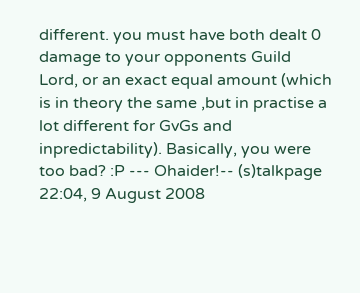different. you must have both dealt 0 damage to your opponents Guild Lord, or an exact equal amount (which is in theory the same ,but in practise a lot different for GvGs and inpredictability). Basically, you were too bad? :P --- Ohaider!-- (s)talkpage 22:04, 9 August 2008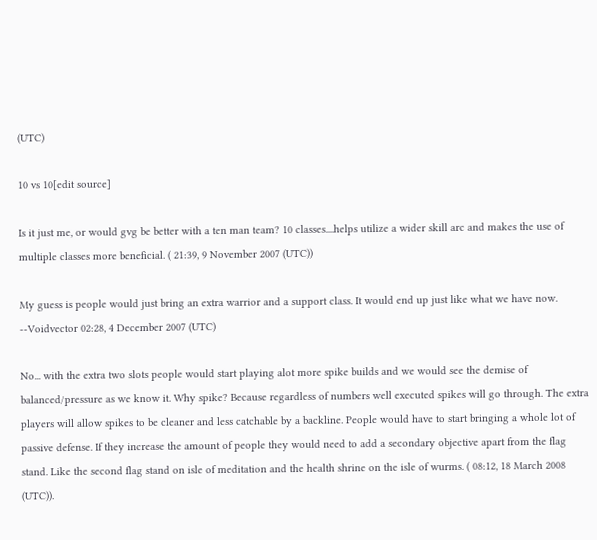(UTC)

10 vs 10[edit source]

Is it just me, or would gvg be better with a ten man team? 10 classes....helps utilize a wider skill arc and makes the use of multiple classes more beneficial. ( 21:39, 9 November 2007 (UTC))

My guess is people would just bring an extra warrior and a support class. It would end up just like what we have now. --Voidvector 02:28, 4 December 2007 (UTC)

No... with the extra two slots people would start playing alot more spike builds and we would see the demise of balanced/pressure as we know it. Why spike? Because regardless of numbers well executed spikes will go through. The extra players will allow spikes to be cleaner and less catchable by a backline. People would have to start bringing a whole lot of passive defense. If they increase the amount of people they would need to add a secondary objective apart from the flag stand. Like the second flag stand on isle of meditation and the health shrine on the isle of wurms. ( 08:12, 18 March 2008 (UTC)).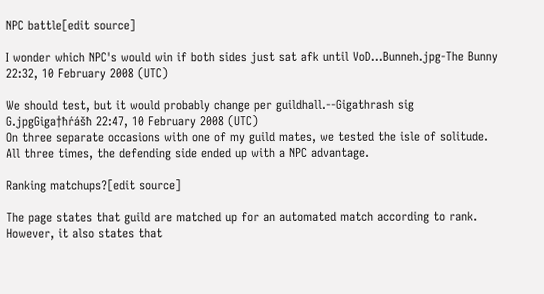NPC battle[edit source]

I wonder which NPC's would win if both sides just sat afk until VoD...Bunneh.jpg-The Bunny 22:32, 10 February 2008 (UTC)

We should test, but it would probably change per guildhall.--Gigathrash sig G.jpgGiga†ħŕášħ 22:47, 10 February 2008 (UTC)
On three separate occasions with one of my guild mates, we tested the isle of solitude. All three times, the defending side ended up with a NPC advantage.

Ranking matchups?[edit source]

The page states that guild are matched up for an automated match according to rank. However, it also states that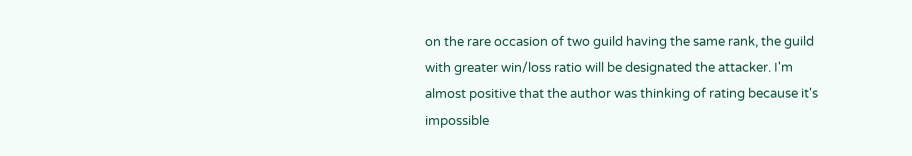on the rare occasion of two guild having the same rank, the guild with greater win/loss ratio will be designated the attacker. I'm almost positive that the author was thinking of rating because it's impossible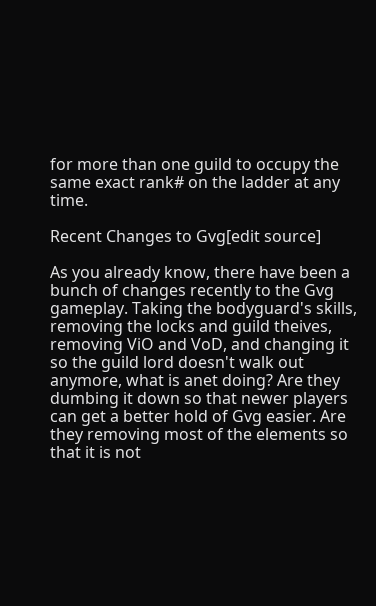for more than one guild to occupy the same exact rank# on the ladder at any time.

Recent Changes to Gvg[edit source]

As you already know, there have been a bunch of changes recently to the Gvg gameplay. Taking the bodyguard's skills, removing the locks and guild theives, removing ViO and VoD, and changing it so the guild lord doesn't walk out anymore, what is anet doing? Are they dumbing it down so that newer players can get a better hold of Gvg easier. Are they removing most of the elements so that it is not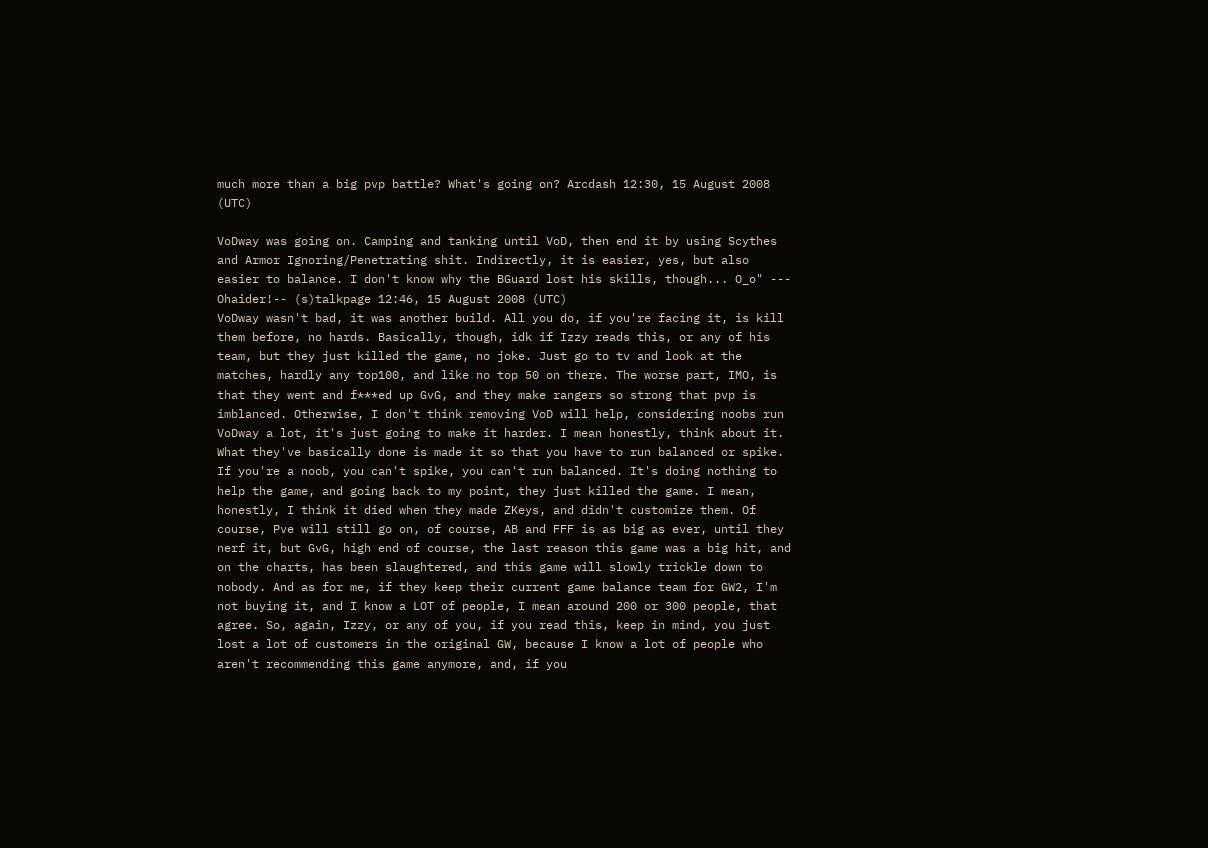much more than a big pvp battle? What's going on? Arcdash 12:30, 15 August 2008 (UTC)

VoDway was going on. Camping and tanking until VoD, then end it by using Scythes and Armor Ignoring/Penetrating shit. Indirectly, it is easier, yes, but also easier to balance. I don't know why the BGuard lost his skills, though... O_o" --- Ohaider!-- (s)talkpage 12:46, 15 August 2008 (UTC)
VoDway wasn't bad, it was another build. All you do, if you're facing it, is kill them before, no hards. Basically, though, idk if Izzy reads this, or any of his team, but they just killed the game, no joke. Just go to tv and look at the matches, hardly any top100, and like no top 50 on there. The worse part, IMO, is that they went and f***ed up GvG, and they make rangers so strong that pvp is imblanced. Otherwise, I don't think removing VoD will help, considering noobs run VoDway a lot, it's just going to make it harder. I mean honestly, think about it. What they've basically done is made it so that you have to run balanced or spike. If you're a noob, you can't spike, you can't run balanced. It's doing nothing to help the game, and going back to my point, they just killed the game. I mean, honestly, I think it died when they made ZKeys, and didn't customize them. Of course, Pve will still go on, of course, AB and FFF is as big as ever, until they nerf it, but GvG, high end of course, the last reason this game was a big hit, and on the charts, has been slaughtered, and this game will slowly trickle down to nobody. And as for me, if they keep their current game balance team for GW2, I'm not buying it, and I know a LOT of people, I mean around 200 or 300 people, that agree. So, again, Izzy, or any of you, if you read this, keep in mind, you just lost a lot of customers in the original GW, because I know a lot of people who aren't recommending this game anymore, and, if you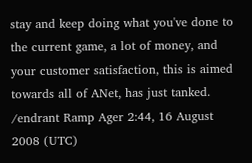stay and keep doing what you've done to the current game, a lot of money, and your customer satisfaction, this is aimed towards all of ANet, has just tanked. /endrant Ramp Ager 2:44, 16 August 2008 (UTC)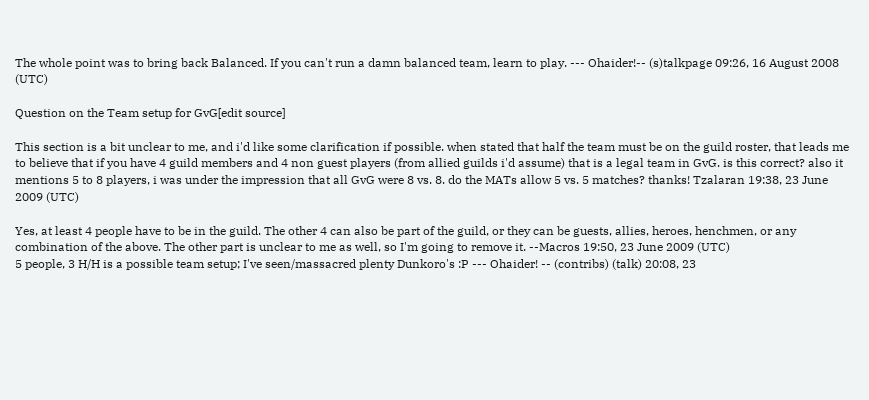The whole point was to bring back Balanced. If you can't run a damn balanced team, learn to play. --- Ohaider!-- (s)talkpage 09:26, 16 August 2008 (UTC)

Question on the Team setup for GvG[edit source]

This section is a bit unclear to me, and i'd like some clarification if possible. when stated that half the team must be on the guild roster, that leads me to believe that if you have 4 guild members and 4 non guest players (from allied guilds i'd assume) that is a legal team in GvG. is this correct? also it mentions 5 to 8 players, i was under the impression that all GvG were 8 vs. 8. do the MATs allow 5 vs. 5 matches? thanks! Tzalaran 19:38, 23 June 2009 (UTC)

Yes, at least 4 people have to be in the guild. The other 4 can also be part of the guild, or they can be guests, allies, heroes, henchmen, or any combination of the above. The other part is unclear to me as well, so I'm going to remove it. --Macros 19:50, 23 June 2009 (UTC)
5 people, 3 H/H is a possible team setup; I've seen/massacred plenty Dunkoro's :P --- Ohaider! -- (contribs) (talk) 20:08, 23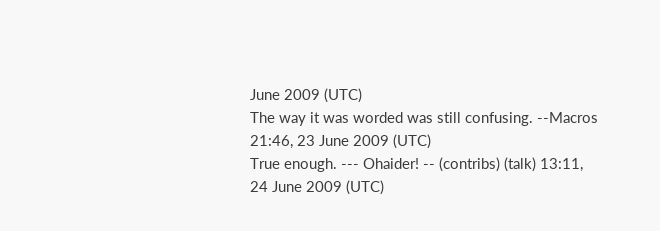June 2009 (UTC)
The way it was worded was still confusing. --Macros 21:46, 23 June 2009 (UTC)
True enough. --- Ohaider! -- (contribs) (talk) 13:11, 24 June 2009 (UTC)